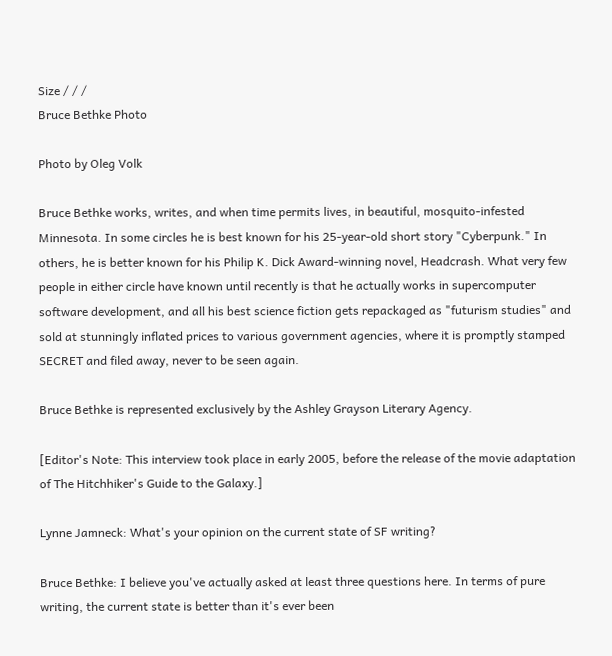Size / / /
Bruce Bethke Photo

Photo by Oleg Volk

Bruce Bethke works, writes, and when time permits lives, in beautiful, mosquito-infested Minnesota. In some circles he is best known for his 25-year-old short story "Cyberpunk." In others, he is better known for his Philip K. Dick Award-winning novel, Headcrash. What very few people in either circle have known until recently is that he actually works in supercomputer software development, and all his best science fiction gets repackaged as "futurism studies" and sold at stunningly inflated prices to various government agencies, where it is promptly stamped SECRET and filed away, never to be seen again.

Bruce Bethke is represented exclusively by the Ashley Grayson Literary Agency.

[Editor's Note: This interview took place in early 2005, before the release of the movie adaptation of The Hitchhiker's Guide to the Galaxy.]

Lynne Jamneck: What's your opinion on the current state of SF writing?

Bruce Bethke: I believe you've actually asked at least three questions here. In terms of pure writing, the current state is better than it's ever been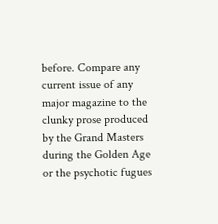before. Compare any current issue of any major magazine to the clunky prose produced by the Grand Masters during the Golden Age or the psychotic fugues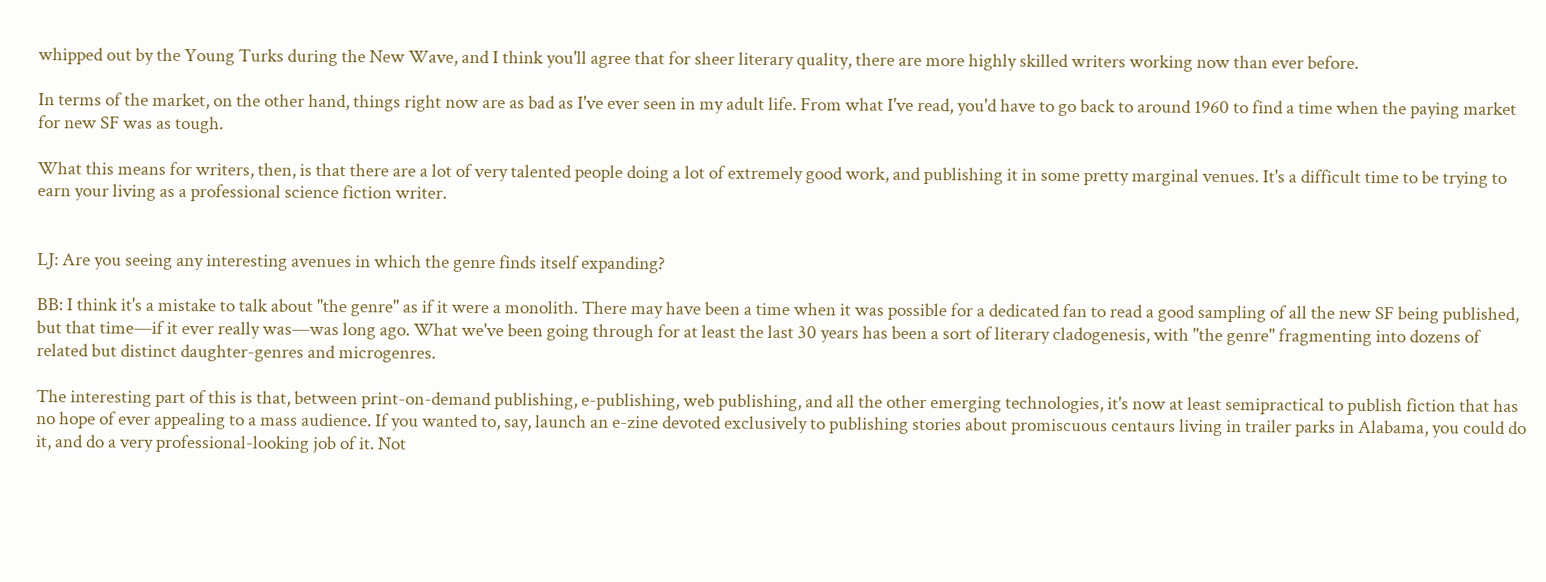whipped out by the Young Turks during the New Wave, and I think you'll agree that for sheer literary quality, there are more highly skilled writers working now than ever before.

In terms of the market, on the other hand, things right now are as bad as I've ever seen in my adult life. From what I've read, you'd have to go back to around 1960 to find a time when the paying market for new SF was as tough.

What this means for writers, then, is that there are a lot of very talented people doing a lot of extremely good work, and publishing it in some pretty marginal venues. It's a difficult time to be trying to earn your living as a professional science fiction writer.


LJ: Are you seeing any interesting avenues in which the genre finds itself expanding?

BB: I think it's a mistake to talk about "the genre" as if it were a monolith. There may have been a time when it was possible for a dedicated fan to read a good sampling of all the new SF being published, but that time—if it ever really was—was long ago. What we've been going through for at least the last 30 years has been a sort of literary cladogenesis, with "the genre" fragmenting into dozens of related but distinct daughter-genres and microgenres.

The interesting part of this is that, between print-on-demand publishing, e-publishing, web publishing, and all the other emerging technologies, it's now at least semipractical to publish fiction that has no hope of ever appealing to a mass audience. If you wanted to, say, launch an e-zine devoted exclusively to publishing stories about promiscuous centaurs living in trailer parks in Alabama, you could do it, and do a very professional-looking job of it. Not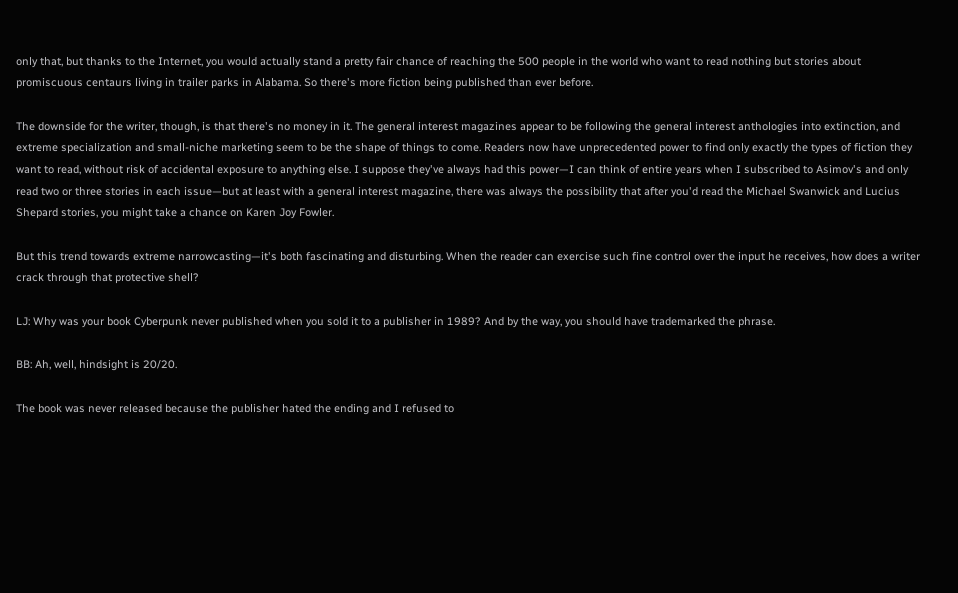only that, but thanks to the Internet, you would actually stand a pretty fair chance of reaching the 500 people in the world who want to read nothing but stories about promiscuous centaurs living in trailer parks in Alabama. So there's more fiction being published than ever before.

The downside for the writer, though, is that there's no money in it. The general interest magazines appear to be following the general interest anthologies into extinction, and extreme specialization and small-niche marketing seem to be the shape of things to come. Readers now have unprecedented power to find only exactly the types of fiction they want to read, without risk of accidental exposure to anything else. I suppose they've always had this power—I can think of entire years when I subscribed to Asimov's and only read two or three stories in each issue—but at least with a general interest magazine, there was always the possibility that after you'd read the Michael Swanwick and Lucius Shepard stories, you might take a chance on Karen Joy Fowler.

But this trend towards extreme narrowcasting—it's both fascinating and disturbing. When the reader can exercise such fine control over the input he receives, how does a writer crack through that protective shell?

LJ: Why was your book Cyberpunk never published when you sold it to a publisher in 1989? And by the way, you should have trademarked the phrase.

BB: Ah, well, hindsight is 20/20.

The book was never released because the publisher hated the ending and I refused to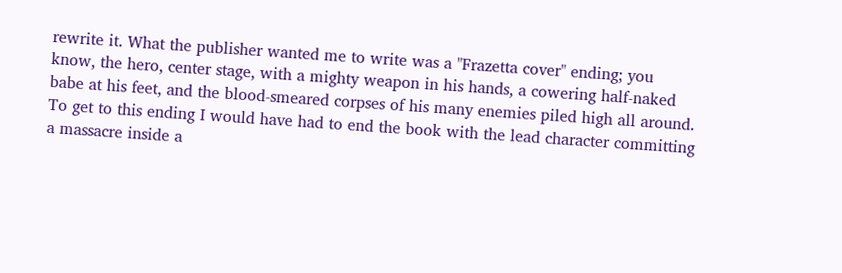rewrite it. What the publisher wanted me to write was a "Frazetta cover" ending; you know, the hero, center stage, with a mighty weapon in his hands, a cowering half-naked babe at his feet, and the blood-smeared corpses of his many enemies piled high all around. To get to this ending I would have had to end the book with the lead character committing a massacre inside a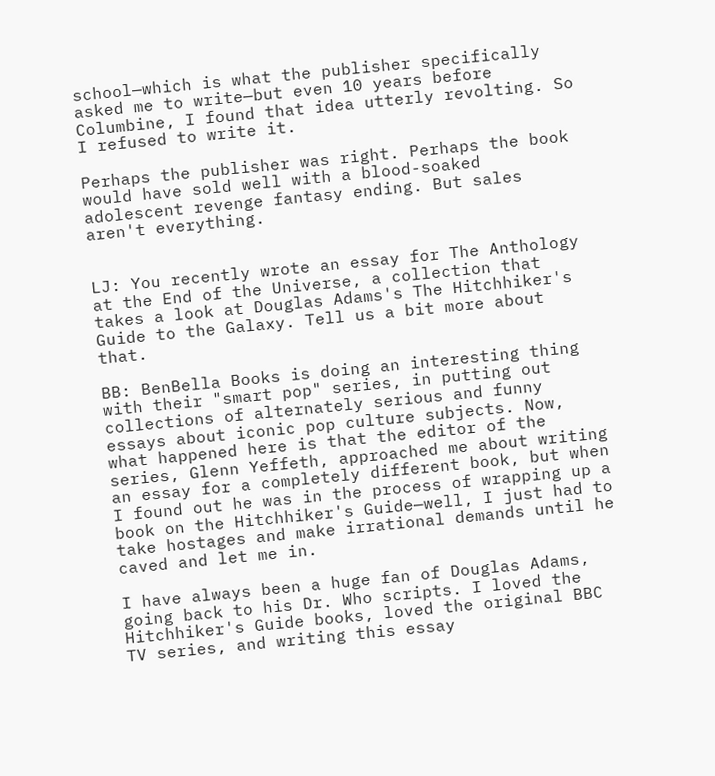school—which is what the publisher specifically asked me to write—but even 10 years before Columbine, I found that idea utterly revolting. So I refused to write it.

Perhaps the publisher was right. Perhaps the book would have sold well with a blood-soaked adolescent revenge fantasy ending. But sales aren't everything.


LJ: You recently wrote an essay for The Anthology at the End of the Universe, a collection that takes a look at Douglas Adams's The Hitchhiker's Guide to the Galaxy. Tell us a bit more about that.

BB: BenBella Books is doing an interesting thing with their "smart pop" series, in putting out collections of alternately serious and funny essays about iconic pop culture subjects. Now, what happened here is that the editor of the series, Glenn Yeffeth, approached me about writing an essay for a completely different book, but when I found out he was in the process of wrapping up a book on the Hitchhiker's Guide—well, I just had to take hostages and make irrational demands until he caved and let me in.

I have always been a huge fan of Douglas Adams, going back to his Dr. Who scripts. I loved the Hitchhiker's Guide books, loved the original BBC TV series, and writing this essay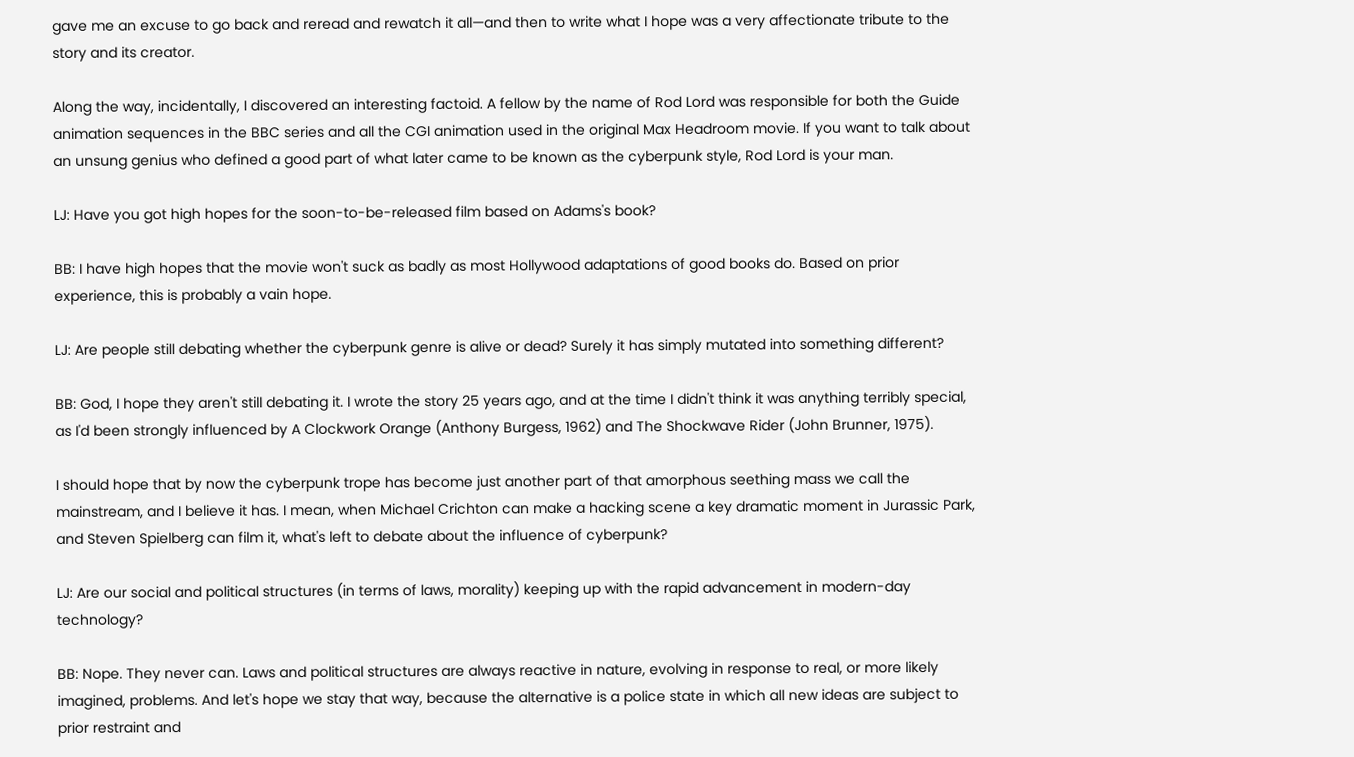gave me an excuse to go back and reread and rewatch it all—and then to write what I hope was a very affectionate tribute to the story and its creator.

Along the way, incidentally, I discovered an interesting factoid. A fellow by the name of Rod Lord was responsible for both the Guide animation sequences in the BBC series and all the CGI animation used in the original Max Headroom movie. If you want to talk about an unsung genius who defined a good part of what later came to be known as the cyberpunk style, Rod Lord is your man.

LJ: Have you got high hopes for the soon-to-be-released film based on Adams's book?

BB: I have high hopes that the movie won't suck as badly as most Hollywood adaptations of good books do. Based on prior experience, this is probably a vain hope.

LJ: Are people still debating whether the cyberpunk genre is alive or dead? Surely it has simply mutated into something different?

BB: God, I hope they aren't still debating it. I wrote the story 25 years ago, and at the time I didn't think it was anything terribly special, as I'd been strongly influenced by A Clockwork Orange (Anthony Burgess, 1962) and The Shockwave Rider (John Brunner, 1975).

I should hope that by now the cyberpunk trope has become just another part of that amorphous seething mass we call the mainstream, and I believe it has. I mean, when Michael Crichton can make a hacking scene a key dramatic moment in Jurassic Park, and Steven Spielberg can film it, what's left to debate about the influence of cyberpunk?

LJ: Are our social and political structures (in terms of laws, morality) keeping up with the rapid advancement in modern-day technology?

BB: Nope. They never can. Laws and political structures are always reactive in nature, evolving in response to real, or more likely imagined, problems. And let's hope we stay that way, because the alternative is a police state in which all new ideas are subject to prior restraint and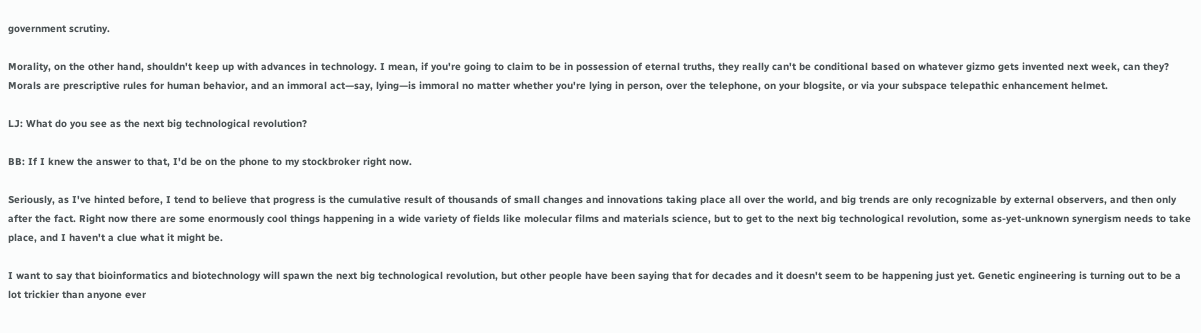government scrutiny.

Morality, on the other hand, shouldn't keep up with advances in technology. I mean, if you're going to claim to be in possession of eternal truths, they really can't be conditional based on whatever gizmo gets invented next week, can they? Morals are prescriptive rules for human behavior, and an immoral act—say, lying—is immoral no matter whether you're lying in person, over the telephone, on your blogsite, or via your subspace telepathic enhancement helmet.

LJ: What do you see as the next big technological revolution?

BB: If I knew the answer to that, I'd be on the phone to my stockbroker right now.

Seriously, as I've hinted before, I tend to believe that progress is the cumulative result of thousands of small changes and innovations taking place all over the world, and big trends are only recognizable by external observers, and then only after the fact. Right now there are some enormously cool things happening in a wide variety of fields like molecular films and materials science, but to get to the next big technological revolution, some as-yet-unknown synergism needs to take place, and I haven't a clue what it might be.

I want to say that bioinformatics and biotechnology will spawn the next big technological revolution, but other people have been saying that for decades and it doesn't seem to be happening just yet. Genetic engineering is turning out to be a lot trickier than anyone ever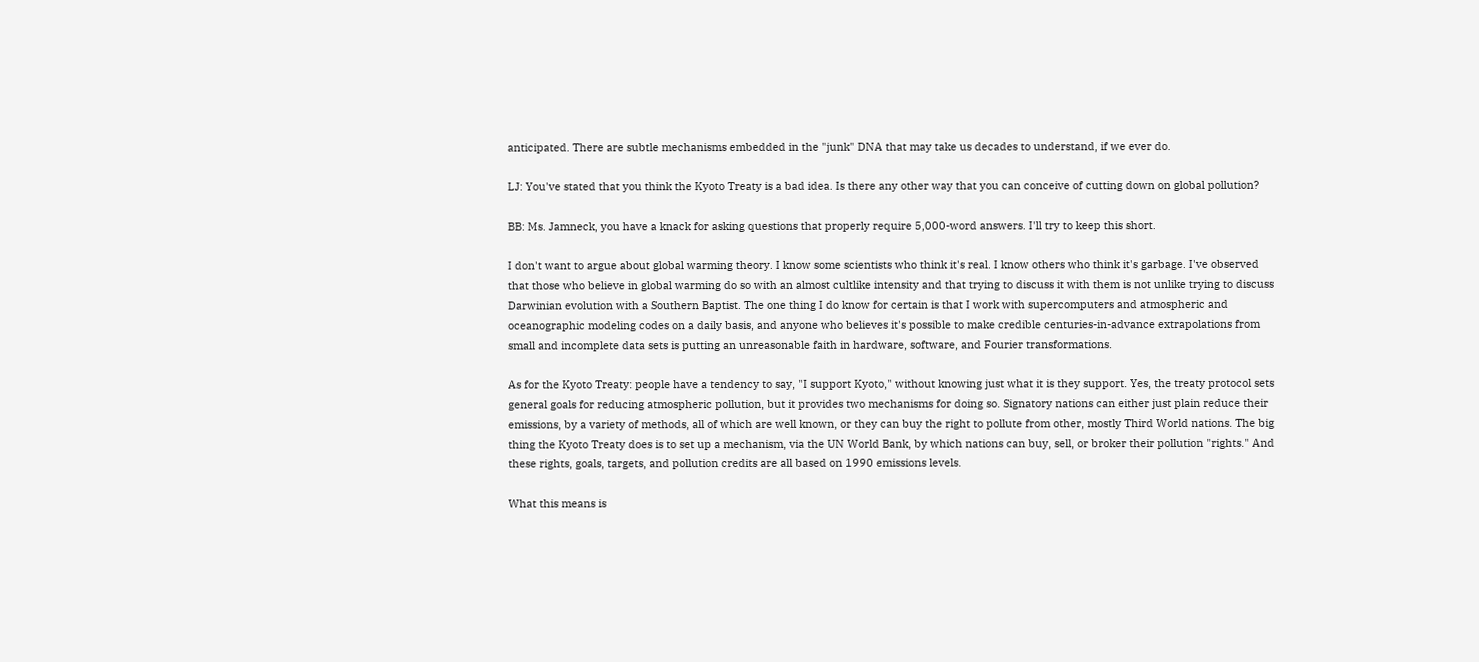anticipated. There are subtle mechanisms embedded in the "junk" DNA that may take us decades to understand, if we ever do.

LJ: You've stated that you think the Kyoto Treaty is a bad idea. Is there any other way that you can conceive of cutting down on global pollution?

BB: Ms. Jamneck, you have a knack for asking questions that properly require 5,000-word answers. I'll try to keep this short.

I don't want to argue about global warming theory. I know some scientists who think it's real. I know others who think it's garbage. I've observed that those who believe in global warming do so with an almost cultlike intensity and that trying to discuss it with them is not unlike trying to discuss Darwinian evolution with a Southern Baptist. The one thing I do know for certain is that I work with supercomputers and atmospheric and oceanographic modeling codes on a daily basis, and anyone who believes it's possible to make credible centuries-in-advance extrapolations from small and incomplete data sets is putting an unreasonable faith in hardware, software, and Fourier transformations.

As for the Kyoto Treaty: people have a tendency to say, "I support Kyoto," without knowing just what it is they support. Yes, the treaty protocol sets general goals for reducing atmospheric pollution, but it provides two mechanisms for doing so. Signatory nations can either just plain reduce their emissions, by a variety of methods, all of which are well known, or they can buy the right to pollute from other, mostly Third World nations. The big thing the Kyoto Treaty does is to set up a mechanism, via the UN World Bank, by which nations can buy, sell, or broker their pollution "rights." And these rights, goals, targets, and pollution credits are all based on 1990 emissions levels.

What this means is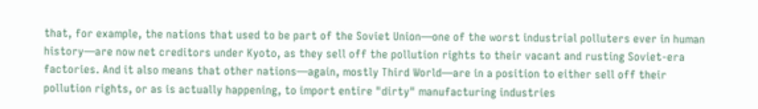that, for example, the nations that used to be part of the Soviet Union—one of the worst industrial polluters ever in human history—are now net creditors under Kyoto, as they sell off the pollution rights to their vacant and rusting Soviet-era factories. And it also means that other nations—again, mostly Third World—are in a position to either sell off their pollution rights, or as is actually happening, to import entire "dirty" manufacturing industries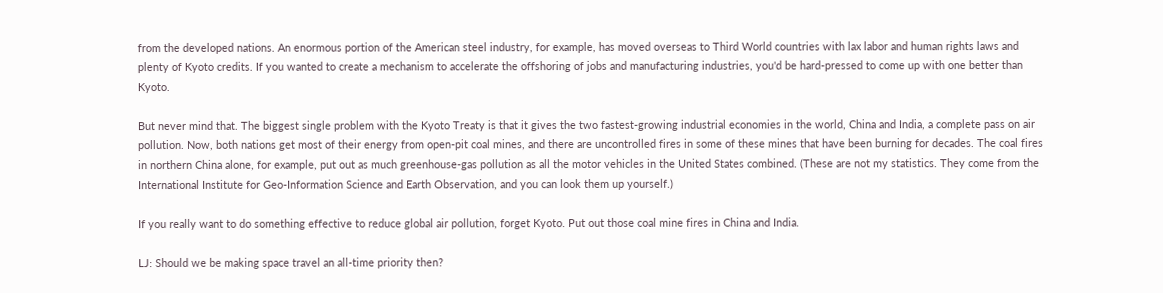from the developed nations. An enormous portion of the American steel industry, for example, has moved overseas to Third World countries with lax labor and human rights laws and plenty of Kyoto credits. If you wanted to create a mechanism to accelerate the offshoring of jobs and manufacturing industries, you'd be hard-pressed to come up with one better than Kyoto.

But never mind that. The biggest single problem with the Kyoto Treaty is that it gives the two fastest-growing industrial economies in the world, China and India, a complete pass on air pollution. Now, both nations get most of their energy from open-pit coal mines, and there are uncontrolled fires in some of these mines that have been burning for decades. The coal fires in northern China alone, for example, put out as much greenhouse-gas pollution as all the motor vehicles in the United States combined. (These are not my statistics. They come from the International Institute for Geo-Information Science and Earth Observation, and you can look them up yourself.)

If you really want to do something effective to reduce global air pollution, forget Kyoto. Put out those coal mine fires in China and India.

LJ: Should we be making space travel an all-time priority then?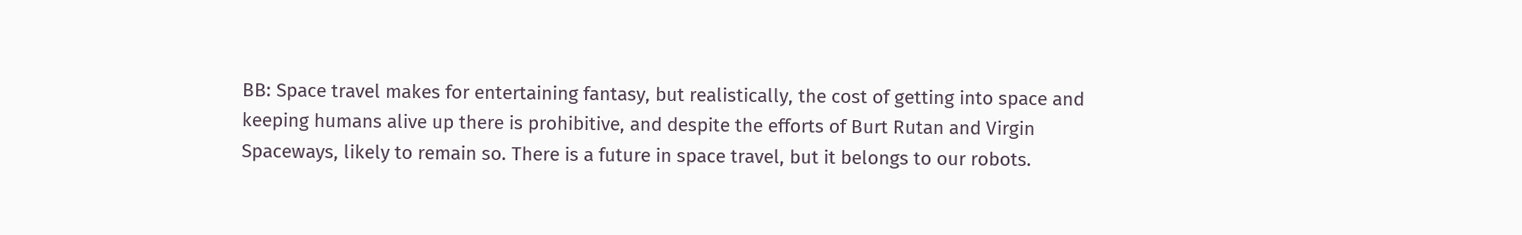BB: Space travel makes for entertaining fantasy, but realistically, the cost of getting into space and keeping humans alive up there is prohibitive, and despite the efforts of Burt Rutan and Virgin Spaceways, likely to remain so. There is a future in space travel, but it belongs to our robots.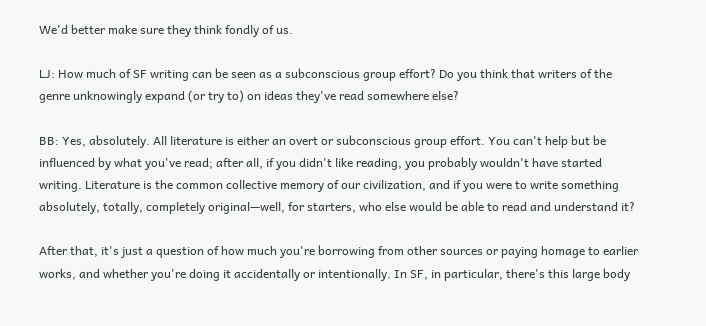We'd better make sure they think fondly of us.

LJ: How much of SF writing can be seen as a subconscious group effort? Do you think that writers of the genre unknowingly expand (or try to) on ideas they've read somewhere else?

BB: Yes, absolutely. All literature is either an overt or subconscious group effort. You can't help but be influenced by what you've read; after all, if you didn't like reading, you probably wouldn't have started writing. Literature is the common collective memory of our civilization, and if you were to write something absolutely, totally, completely original—well, for starters, who else would be able to read and understand it?

After that, it's just a question of how much you're borrowing from other sources or paying homage to earlier works, and whether you're doing it accidentally or intentionally. In SF, in particular, there's this large body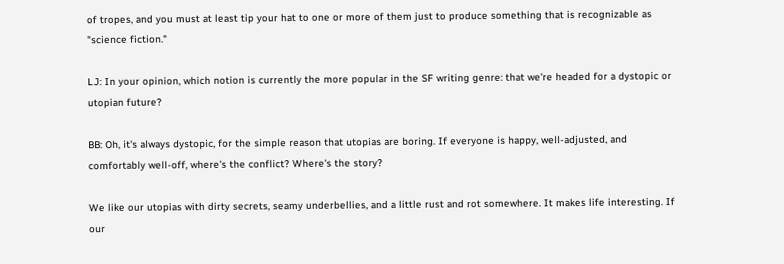of tropes, and you must at least tip your hat to one or more of them just to produce something that is recognizable as "science fiction."

LJ: In your opinion, which notion is currently the more popular in the SF writing genre: that we're headed for a dystopic or utopian future?

BB: Oh, it's always dystopic, for the simple reason that utopias are boring. If everyone is happy, well-adjusted, and comfortably well-off, where's the conflict? Where's the story?

We like our utopias with dirty secrets, seamy underbellies, and a little rust and rot somewhere. It makes life interesting. If our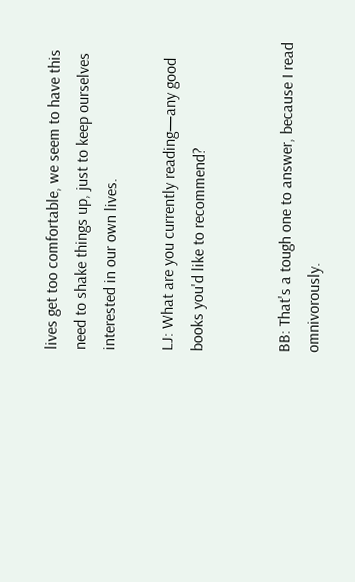lives get too comfortable, we seem to have this need to shake things up, just to keep ourselves interested in our own lives.

LJ: What are you currently reading—any good books you'd like to recommend?


BB: That's a tough one to answer, because I read omnivorously.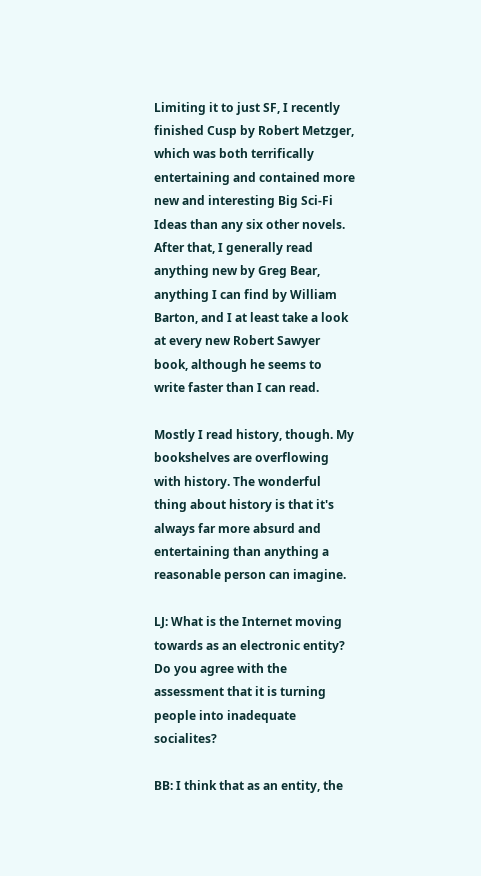Limiting it to just SF, I recently finished Cusp by Robert Metzger, which was both terrifically entertaining and contained more new and interesting Big Sci-Fi Ideas than any six other novels. After that, I generally read anything new by Greg Bear, anything I can find by William Barton, and I at least take a look at every new Robert Sawyer book, although he seems to write faster than I can read.

Mostly I read history, though. My bookshelves are overflowing with history. The wonderful thing about history is that it's always far more absurd and entertaining than anything a reasonable person can imagine.

LJ: What is the Internet moving towards as an electronic entity? Do you agree with the assessment that it is turning people into inadequate socialites?

BB: I think that as an entity, the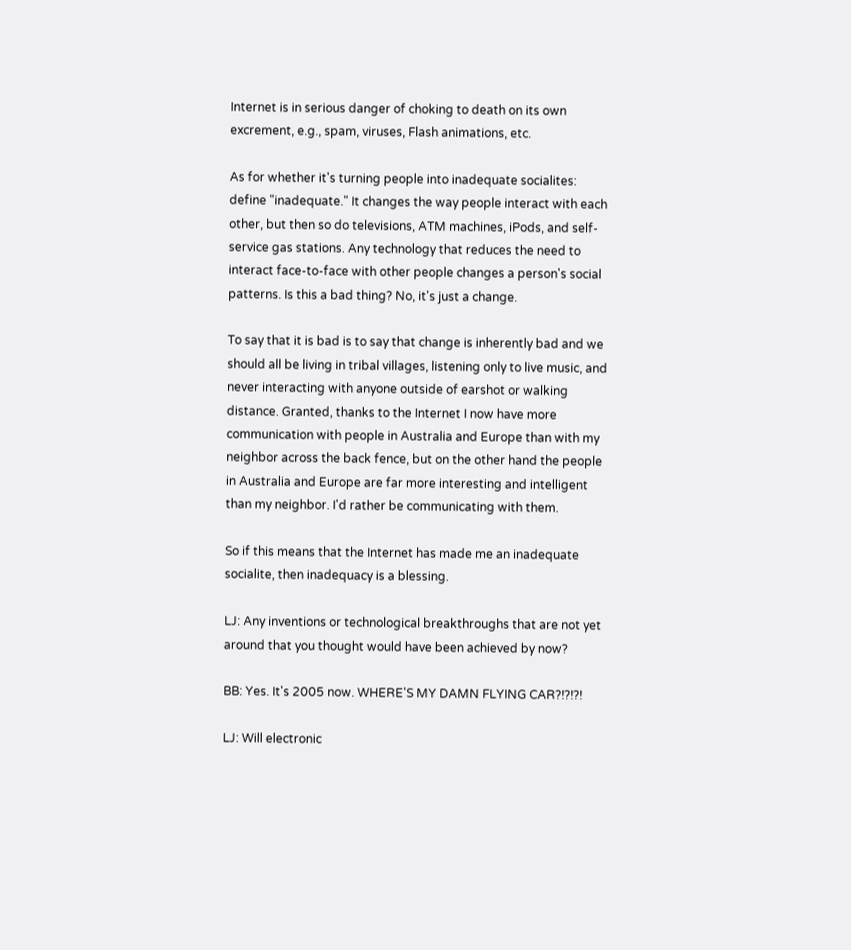Internet is in serious danger of choking to death on its own excrement, e.g., spam, viruses, Flash animations, etc.

As for whether it's turning people into inadequate socialites: define "inadequate." It changes the way people interact with each other, but then so do televisions, ATM machines, iPods, and self-service gas stations. Any technology that reduces the need to interact face-to-face with other people changes a person's social patterns. Is this a bad thing? No, it's just a change.

To say that it is bad is to say that change is inherently bad and we should all be living in tribal villages, listening only to live music, and never interacting with anyone outside of earshot or walking distance. Granted, thanks to the Internet I now have more communication with people in Australia and Europe than with my neighbor across the back fence, but on the other hand the people in Australia and Europe are far more interesting and intelligent than my neighbor. I'd rather be communicating with them.

So if this means that the Internet has made me an inadequate socialite, then inadequacy is a blessing.

LJ: Any inventions or technological breakthroughs that are not yet around that you thought would have been achieved by now?

BB: Yes. It's 2005 now. WHERE'S MY DAMN FLYING CAR?!?!?!

LJ: Will electronic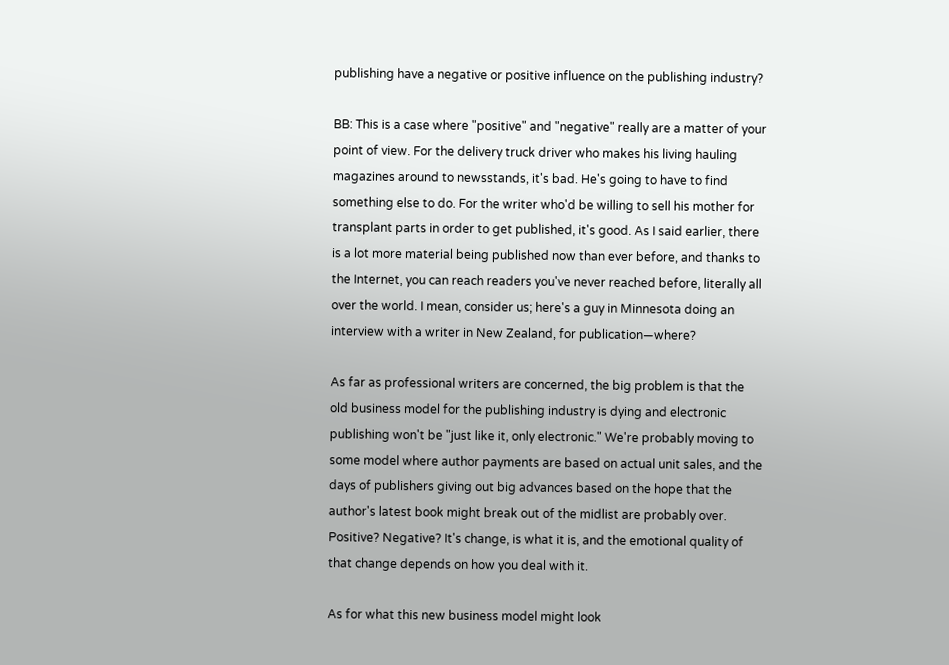publishing have a negative or positive influence on the publishing industry?

BB: This is a case where "positive" and "negative" really are a matter of your point of view. For the delivery truck driver who makes his living hauling magazines around to newsstands, it's bad. He's going to have to find something else to do. For the writer who'd be willing to sell his mother for transplant parts in order to get published, it's good. As I said earlier, there is a lot more material being published now than ever before, and thanks to the Internet, you can reach readers you've never reached before, literally all over the world. I mean, consider us; here's a guy in Minnesota doing an interview with a writer in New Zealand, for publication—where?

As far as professional writers are concerned, the big problem is that the old business model for the publishing industry is dying and electronic publishing won't be "just like it, only electronic." We're probably moving to some model where author payments are based on actual unit sales, and the days of publishers giving out big advances based on the hope that the author's latest book might break out of the midlist are probably over. Positive? Negative? It's change, is what it is, and the emotional quality of that change depends on how you deal with it.

As for what this new business model might look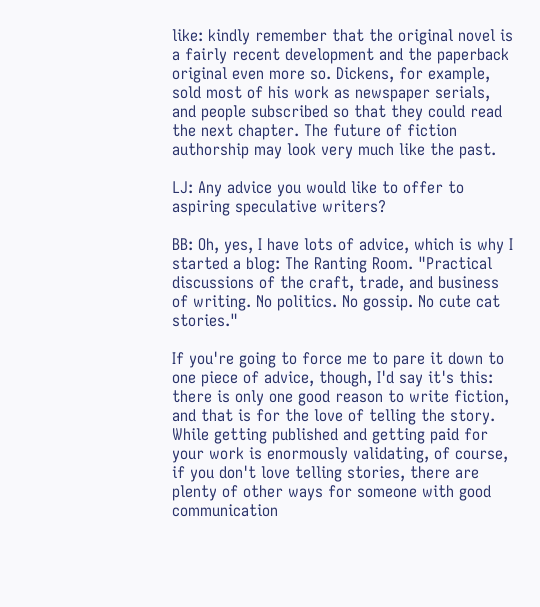like: kindly remember that the original novel is a fairly recent development and the paperback original even more so. Dickens, for example, sold most of his work as newspaper serials, and people subscribed so that they could read the next chapter. The future of fiction authorship may look very much like the past.

LJ: Any advice you would like to offer to aspiring speculative writers?

BB: Oh, yes, I have lots of advice, which is why I started a blog: The Ranting Room. "Practical discussions of the craft, trade, and business of writing. No politics. No gossip. No cute cat stories."

If you're going to force me to pare it down to one piece of advice, though, I'd say it's this: there is only one good reason to write fiction, and that is for the love of telling the story. While getting published and getting paid for your work is enormously validating, of course, if you don't love telling stories, there are plenty of other ways for someone with good communication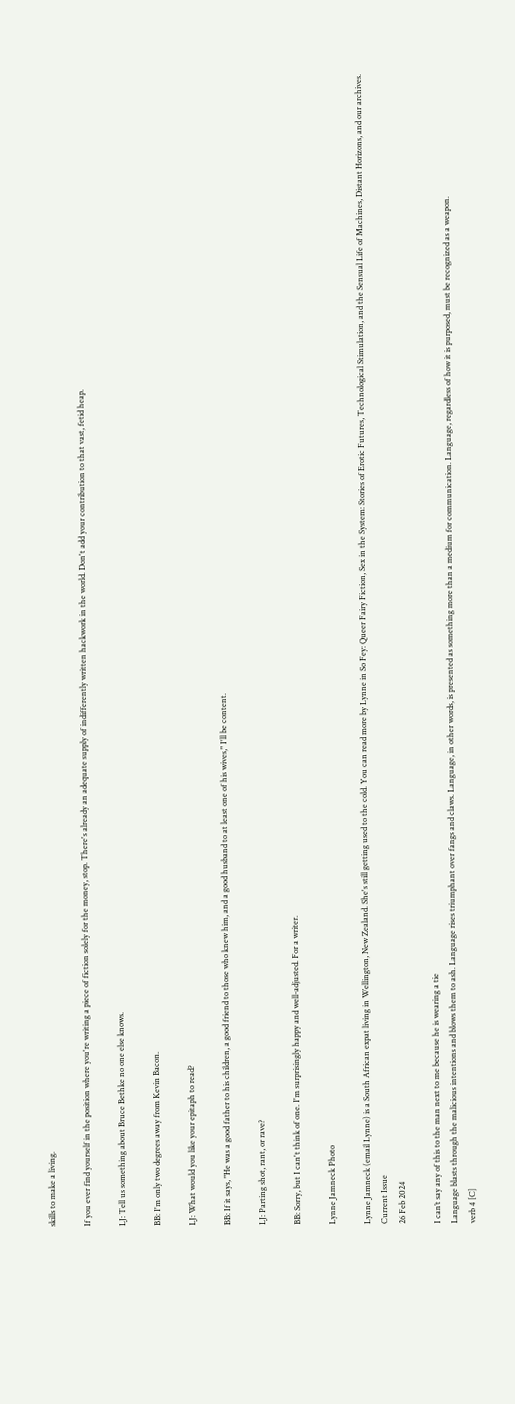skills to make a living.

If you ever find yourself in the position where you're writing a piece of fiction solely for the money, stop. There's already an adequate supply of indifferently written hackwork in the world. Don't add your contribution to that vast, fetid heap.

LJ: Tell us something about Bruce Bethke no one else knows.

BB: I'm only two degrees away from Kevin Bacon.

LJ: What would you like your epitaph to read?

BB: If it says, "He was a good father to his children, a good friend to those who knew him, and a good husband to at least one of his wives," I'll be content.

LJ: Parting shot, rant, or rave?

BB: Sorry, but I can't think of one. I'm surprisingly happy and well-adjusted. For a writer.

Lynne Jamneck Photo

Lynne Jamneck (email Lynne) is a South African expat living in Wellington, New Zealand. She's still getting used to the cold. You can read more by Lynne in So Fey: Queer Fairy Fiction, Sex in the System: Stories of Erotic Futures, Technological Stimulation, and the Sensual Life of Machines, Distant Horizons, and our archives.
Current Issue
26 Feb 2024

I can’t say any of this to the man next to me because he is wearing a tie
Language blasts through the malicious intentions and blows them to ash. Language rises triumphant over fangs and claws. Language, in other words, is presented as something more than a medium for communication. Language, regardless of how it is purposed, must be recognized as a weapon.
verb 4 [C]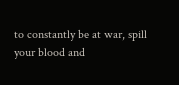to constantly be at war, spill your blood and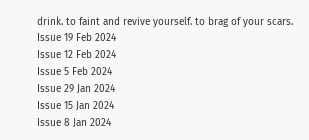drink. to faint and revive yourself. to brag of your scars.
Issue 19 Feb 2024
Issue 12 Feb 2024
Issue 5 Feb 2024
Issue 29 Jan 2024
Issue 15 Jan 2024
Issue 8 Jan 2024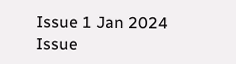Issue 1 Jan 2024
Issue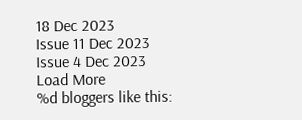18 Dec 2023
Issue 11 Dec 2023
Issue 4 Dec 2023
Load More
%d bloggers like this: